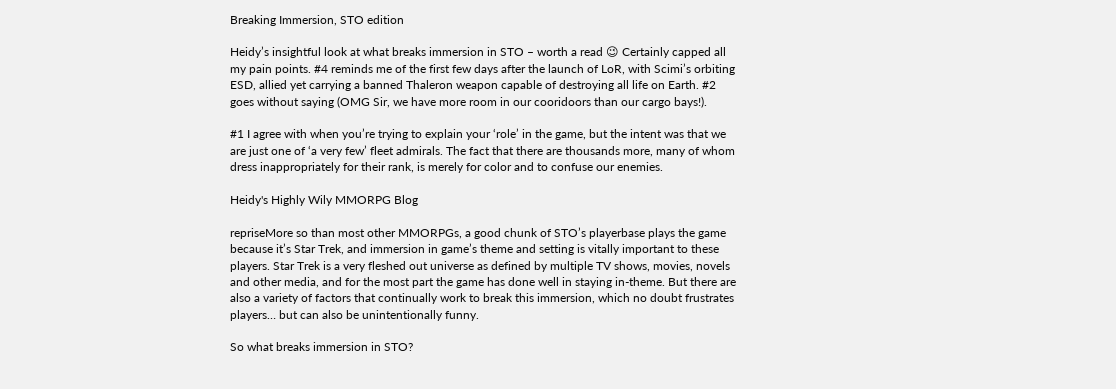Breaking Immersion, STO edition

Heidy’s insightful look at what breaks immersion in STO – worth a read 😉 Certainly capped all my pain points. #4 reminds me of the first few days after the launch of LoR, with Scimi’s orbiting ESD, allied yet carrying a banned Thaleron weapon capable of destroying all life on Earth. #2 goes without saying (OMG Sir, we have more room in our cooridoors than our cargo bays!).

#1 I agree with when you’re trying to explain your ‘role’ in the game, but the intent was that we are just one of ‘a very few’ fleet admirals. The fact that there are thousands more, many of whom dress inappropriately for their rank, is merely for color and to confuse our enemies.

Heidy's Highly Wily MMORPG Blog

repriseMore so than most other MMORPGs, a good chunk of STO’s playerbase plays the game because it’s Star Trek, and immersion in game’s theme and setting is vitally important to these players. Star Trek is a very fleshed out universe as defined by multiple TV shows, movies, novels and other media, and for the most part the game has done well in staying in-theme. But there are also a variety of factors that continually work to break this immersion, which no doubt frustrates players… but can also be unintentionally funny.

So what breaks immersion in STO?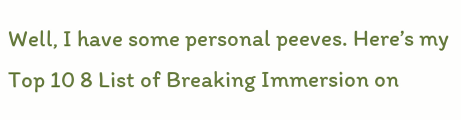Well, I have some personal peeves. Here’s my Top 10 8 List of Breaking Immersion on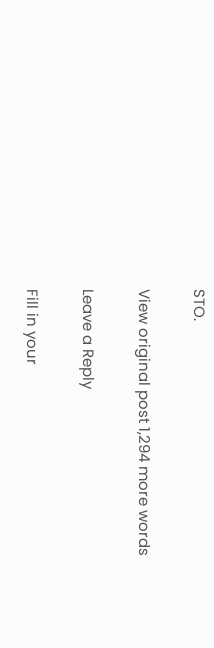STO.

View original post 1,294 more words

Leave a Reply

Fill in your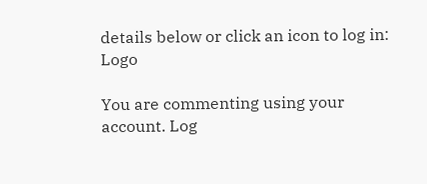details below or click an icon to log in: Logo

You are commenting using your account. Log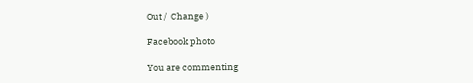Out /  Change )

Facebook photo

You are commenting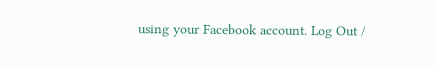using your Facebook account. Log Out /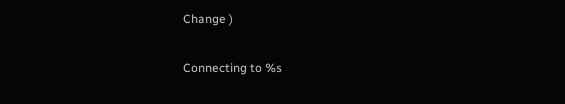Change )

Connecting to %s